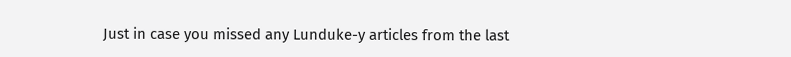Just in case you missed any Lunduke-y articles from the last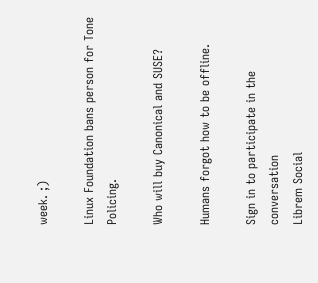week. ;)

Linux Foundation bans person for Tone Policing.

Who will buy Canonical and SUSE?

Humans forgot how to be offline.

Sign in to participate in the conversation
Librem Social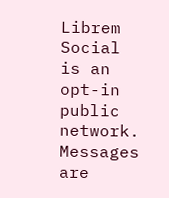Librem Social is an opt-in public network. Messages are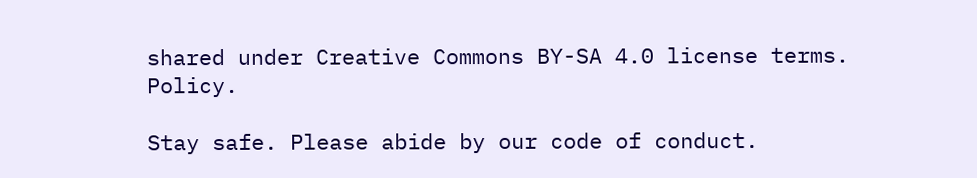shared under Creative Commons BY-SA 4.0 license terms. Policy.

Stay safe. Please abide by our code of conduct.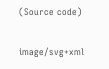(Source code)

image/svg+xml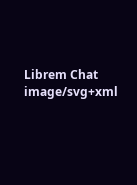Librem Chat image/svg+xml